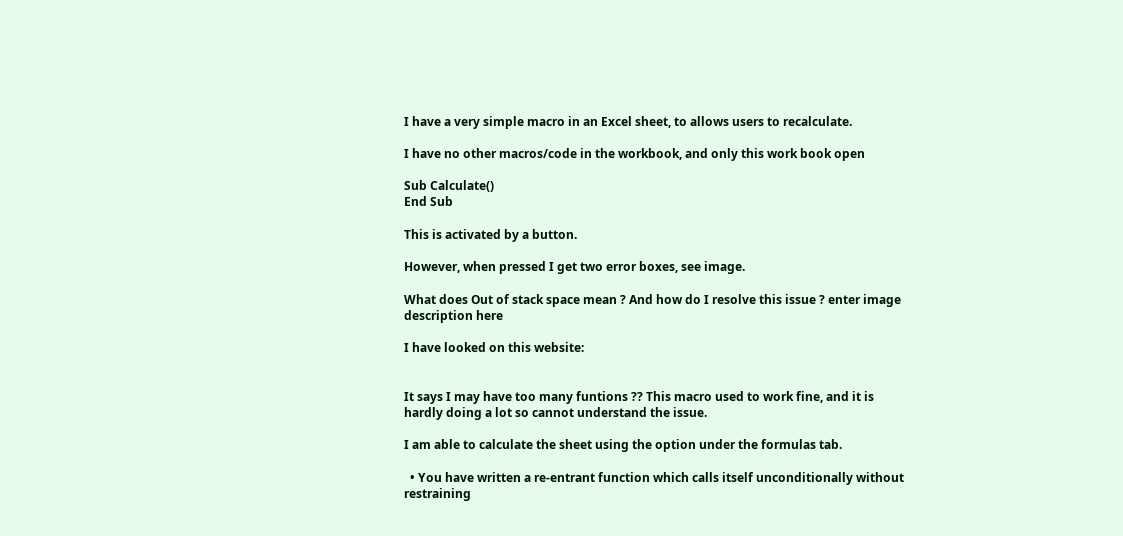I have a very simple macro in an Excel sheet, to allows users to recalculate.

I have no other macros/code in the workbook, and only this work book open

Sub Calculate()
End Sub

This is activated by a button.

However, when pressed I get two error boxes, see image.

What does Out of stack space mean ? And how do I resolve this issue ? enter image description here

I have looked on this website:


It says I may have too many funtions ?? This macro used to work fine, and it is hardly doing a lot so cannot understand the issue.

I am able to calculate the sheet using the option under the formulas tab.

  • You have written a re-entrant function which calls itself unconditionally without restraining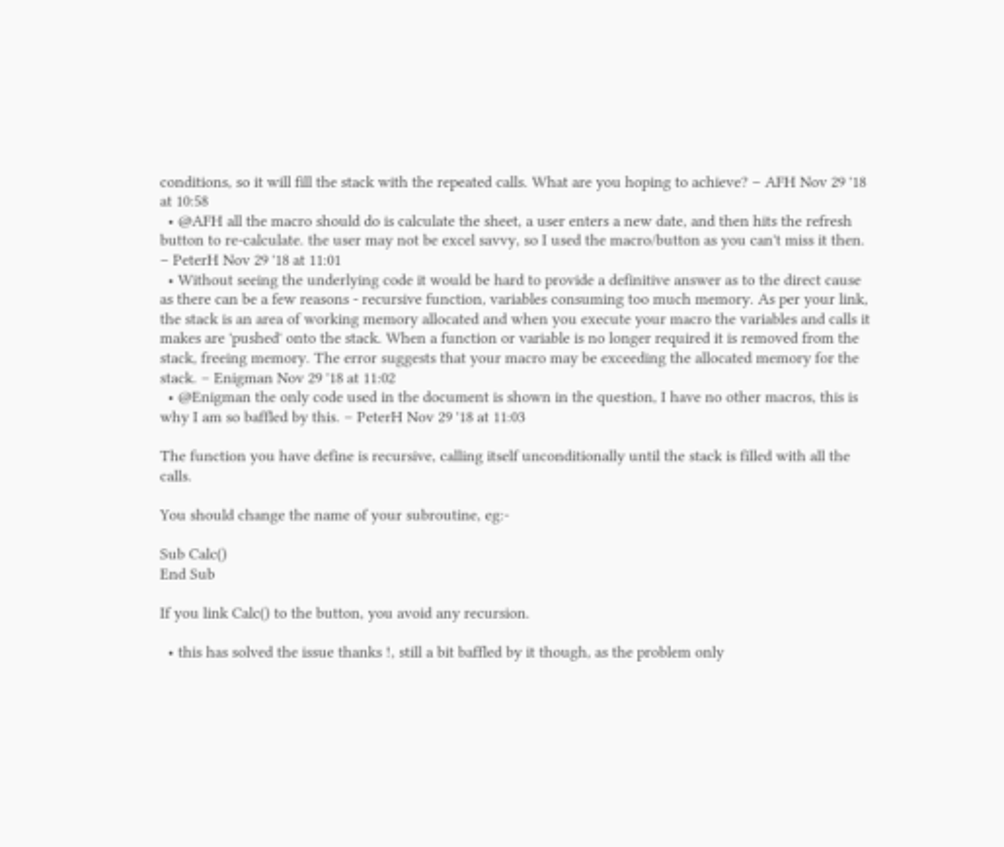conditions, so it will fill the stack with the repeated calls. What are you hoping to achieve? – AFH Nov 29 '18 at 10:58
  • @AFH all the macro should do is calculate the sheet, a user enters a new date, and then hits the refresh button to re-calculate. the user may not be excel savvy, so I used the macro/button as you can't miss it then. – PeterH Nov 29 '18 at 11:01
  • Without seeing the underlying code it would be hard to provide a definitive answer as to the direct cause as there can be a few reasons - recursive function, variables consuming too much memory. As per your link, the stack is an area of working memory allocated and when you execute your macro the variables and calls it makes are 'pushed' onto the stack. When a function or variable is no longer required it is removed from the stack, freeing memory. The error suggests that your macro may be exceeding the allocated memory for the stack. – Enigman Nov 29 '18 at 11:02
  • @Enigman the only code used in the document is shown in the question, I have no other macros, this is why I am so baffled by this. – PeterH Nov 29 '18 at 11:03

The function you have define is recursive, calling itself unconditionally until the stack is filled with all the calls.

You should change the name of your subroutine, eg:-

Sub Calc()
End Sub

If you link Calc() to the button, you avoid any recursion.

  • this has solved the issue thanks !, still a bit baffled by it though, as the problem only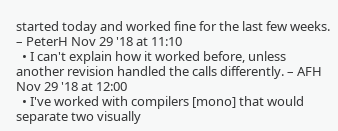started today and worked fine for the last few weeks. – PeterH Nov 29 '18 at 11:10
  • I can't explain how it worked before, unless another revision handled the calls differently. – AFH Nov 29 '18 at 12:00
  • I've worked with compilers [mono] that would separate two visually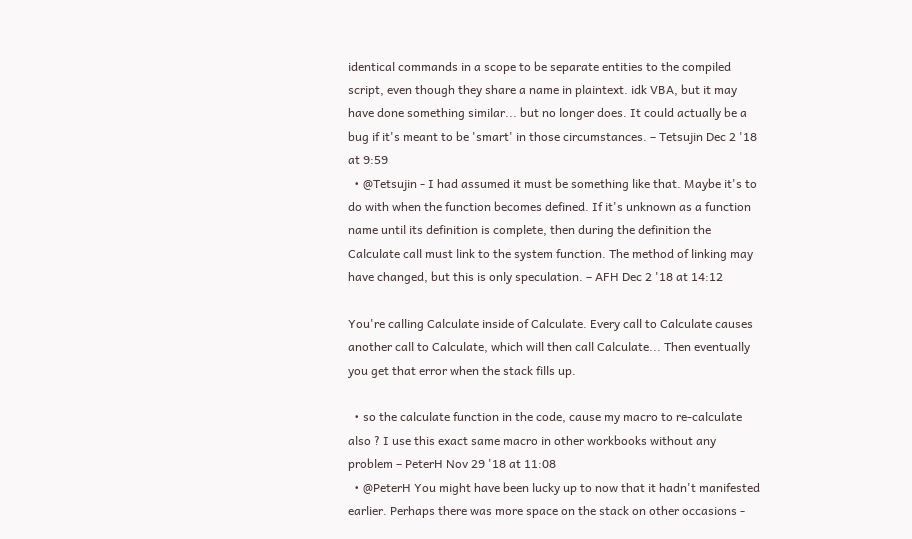identical commands in a scope to be separate entities to the compiled script, even though they share a name in plaintext. idk VBA, but it may have done something similar... but no longer does. It could actually be a bug if it's meant to be 'smart' in those circumstances. – Tetsujin Dec 2 '18 at 9:59
  • @Tetsujin - I had assumed it must be something like that. Maybe it's to do with when the function becomes defined. If it's unknown as a function name until its definition is complete, then during the definition the Calculate call must link to the system function. The method of linking may have changed, but this is only speculation. – AFH Dec 2 '18 at 14:12

You're calling Calculate inside of Calculate. Every call to Calculate causes another call to Calculate, which will then call Calculate... Then eventually you get that error when the stack fills up.

  • so the calculate function in the code, cause my macro to re-calculate also ? I use this exact same macro in other workbooks without any problem – PeterH Nov 29 '18 at 11:08
  • @PeterH You might have been lucky up to now that it hadn't manifested earlier. Perhaps there was more space on the stack on other occasions -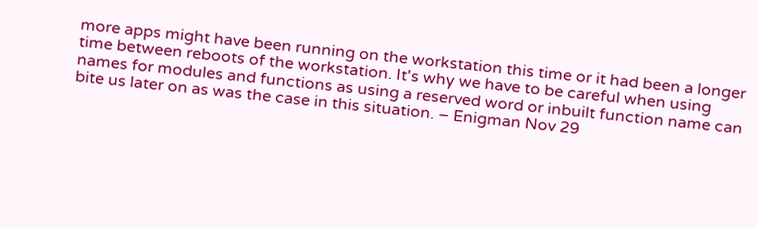more apps might have been running on the workstation this time or it had been a longer time between reboots of the workstation. It's why we have to be careful when using names for modules and functions as using a reserved word or inbuilt function name can bite us later on as was the case in this situation. – Enigman Nov 29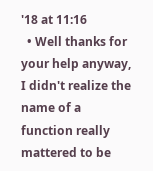'18 at 11:16
  • Well thanks for your help anyway, I didn't realize the name of a function really mattered to be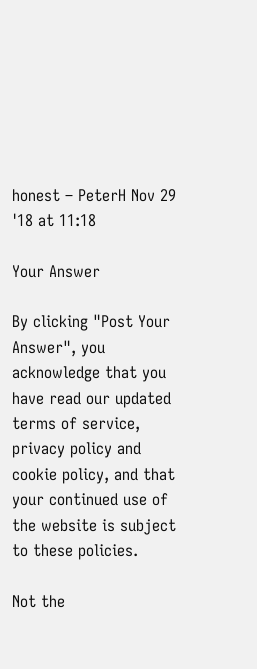honest – PeterH Nov 29 '18 at 11:18

Your Answer

By clicking "Post Your Answer", you acknowledge that you have read our updated terms of service, privacy policy and cookie policy, and that your continued use of the website is subject to these policies.

Not the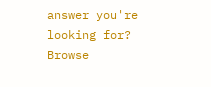answer you're looking for? Browse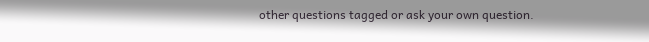other questions tagged or ask your own question.